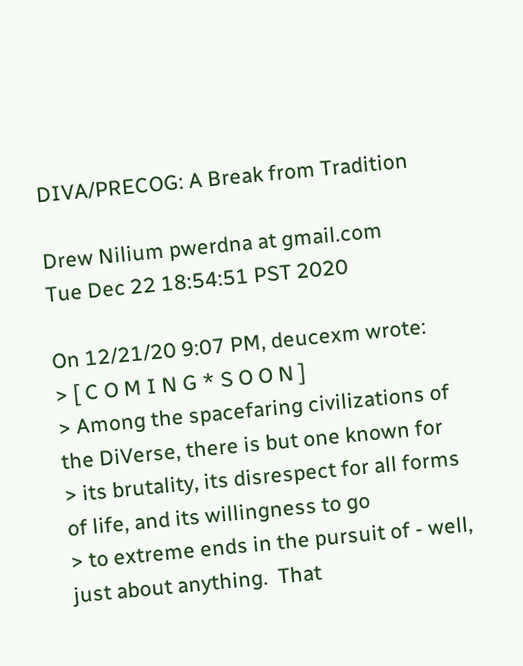DIVA/PRECOG: A Break from Tradition

Drew Nilium pwerdna at gmail.com
Tue Dec 22 18:54:51 PST 2020

On 12/21/20 9:07 PM, deucexm wrote:
> [ C O M I N G * S O O N ]
> Among the spacefaring civilizations of the DiVerse, there is but one known for
> its brutality, its disrespect for all forms of life, and its willingness to go
> to extreme ends in the pursuit of - well, just about anything.  That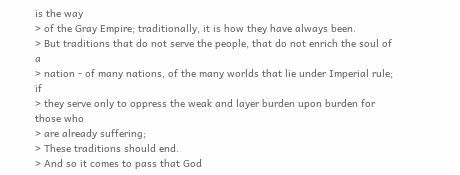is the way
> of the Gray Empire; traditionally, it is how they have always been.
> But traditions that do not serve the people, that do not enrich the soul of a
> nation - of many nations, of the many worlds that lie under Imperial rule; if
> they serve only to oppress the weak and layer burden upon burden for those who
> are already suffering;
> These traditions should end.
> And so it comes to pass that God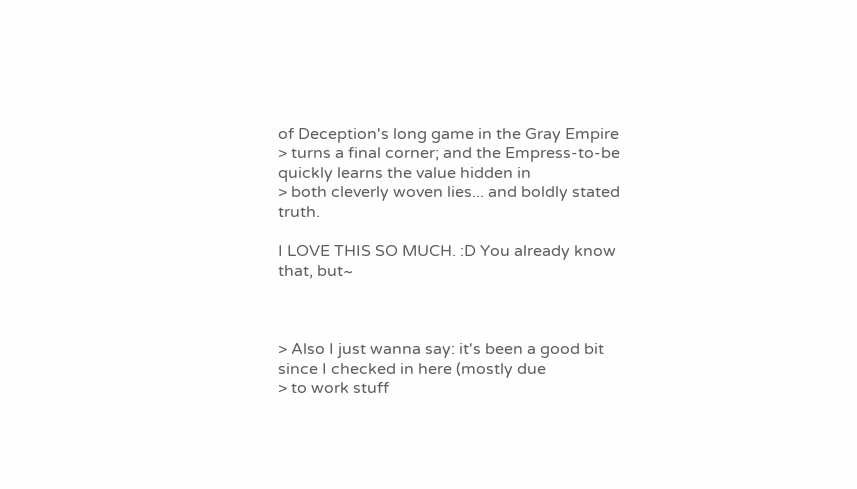of Deception's long game in the Gray Empire
> turns a final corner; and the Empress-to-be quickly learns the value hidden in
> both cleverly woven lies... and boldly stated truth.

I LOVE THIS SO MUCH. :D You already know that, but~



> Also I just wanna say: it's been a good bit since I checked in here (mostly due
> to work stuff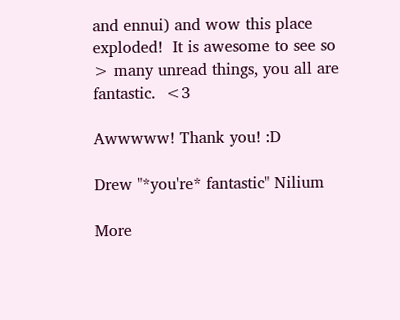and ennui) and wow this place exploded!  It is awesome to see so
> many unread things, you all are fantastic.  <3

Awwwww! Thank you! :D

Drew "*you're* fantastic" Nilium

More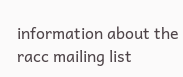information about the racc mailing list